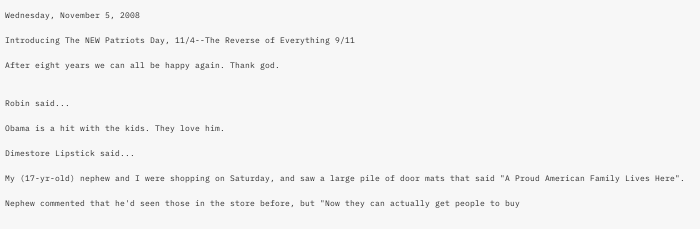Wednesday, November 5, 2008

Introducing The NEW Patriots Day, 11/4--The Reverse of Everything 9/11

After eight years we can all be happy again. Thank god.


Robin said...

Obama is a hit with the kids. They love him.

Dimestore Lipstick said...

My (17-yr-old) nephew and I were shopping on Saturday, and saw a large pile of door mats that said "A Proud American Family Lives Here".

Nephew commented that he'd seen those in the store before, but "Now they can actually get people to buy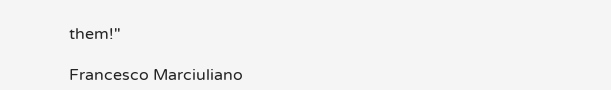them!"

Francesco Marciuliano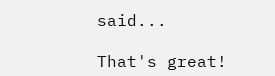said...

That's great!